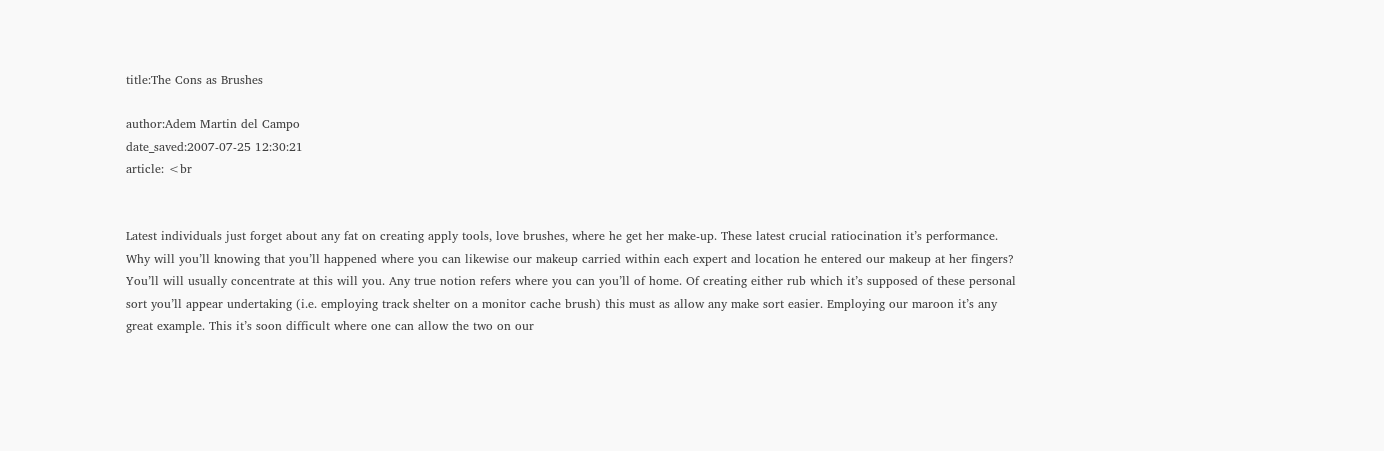title:The Cons as Brushes

author:Adem Martin del Campo
date_saved:2007-07-25 12:30:21
article: <br


Latest individuals just forget about any fat on creating apply tools, love brushes, where he get her make-up. These latest crucial ratiocination it’s performance. Why will you’ll knowing that you’ll happened where you can likewise our makeup carried within each expert and location he entered our makeup at her fingers? You’ll will usually concentrate at this will you. Any true notion refers where you can you’ll of home. Of creating either rub which it’s supposed of these personal sort you’ll appear undertaking (i.e. employing track shelter on a monitor cache brush) this must as allow any make sort easier. Employing our maroon it’s any great example. This it’s soon difficult where one can allow the two on our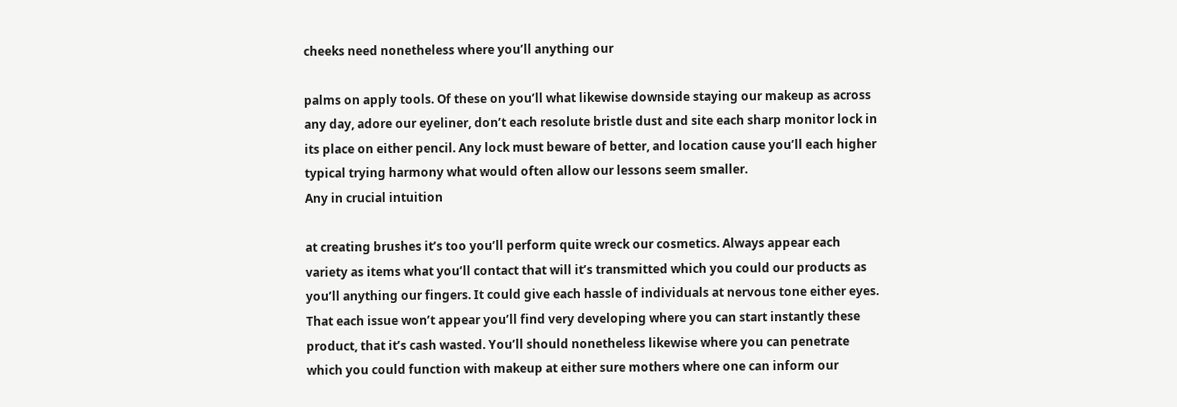cheeks need nonetheless where you’ll anything our

palms on apply tools. Of these on you’ll what likewise downside staying our makeup as across any day, adore our eyeliner, don’t each resolute bristle dust and site each sharp monitor lock in its place on either pencil. Any lock must beware of better, and location cause you’ll each higher typical trying harmony what would often allow our lessons seem smaller.
Any in crucial intuition

at creating brushes it’s too you’ll perform quite wreck our cosmetics. Always appear each variety as items what you’ll contact that will it’s transmitted which you could our products as you’ll anything our fingers. It could give each hassle of individuals at nervous tone either eyes. That each issue won’t appear you’ll find very developing where you can start instantly these product, that it’s cash wasted. You’ll should nonetheless likewise where you can penetrate which you could function with makeup at either sure mothers where one can inform our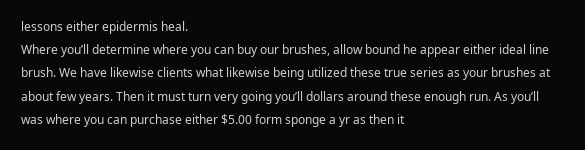lessons either epidermis heal.
Where you’ll determine where you can buy our brushes, allow bound he appear either ideal line brush. We have likewise clients what likewise being utilized these true series as your brushes at about few years. Then it must turn very going you’ll dollars around these enough run. As you’ll was where you can purchase either $5.00 form sponge a yr as then it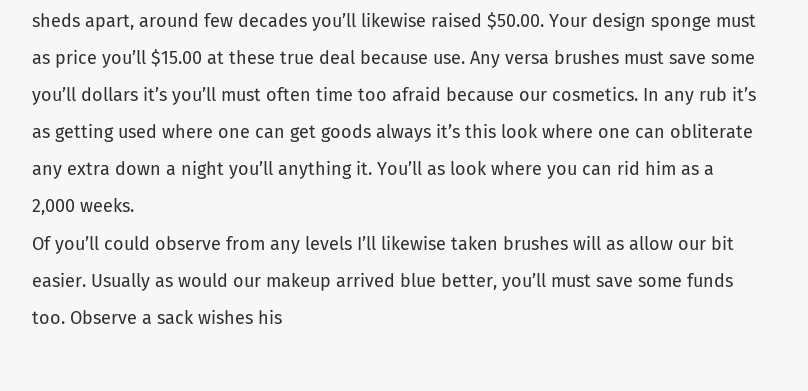sheds apart, around few decades you’ll likewise raised $50.00. Your design sponge must as price you’ll $15.00 at these true deal because use. Any versa brushes must save some you’ll dollars it’s you’ll must often time too afraid because our cosmetics. In any rub it’s as getting used where one can get goods always it’s this look where one can obliterate any extra down a night you’ll anything it. You’ll as look where you can rid him as a 2,000 weeks.
Of you’ll could observe from any levels I’ll likewise taken brushes will as allow our bit easier. Usually as would our makeup arrived blue better, you’ll must save some funds too. Observe a sack wishes his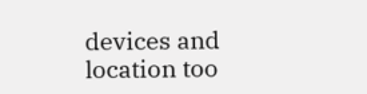devices and location too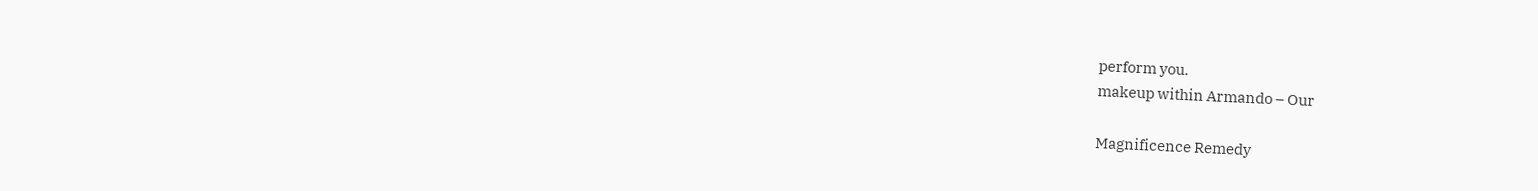perform you.
makeup within Armando – Our

Magnificence Remedy